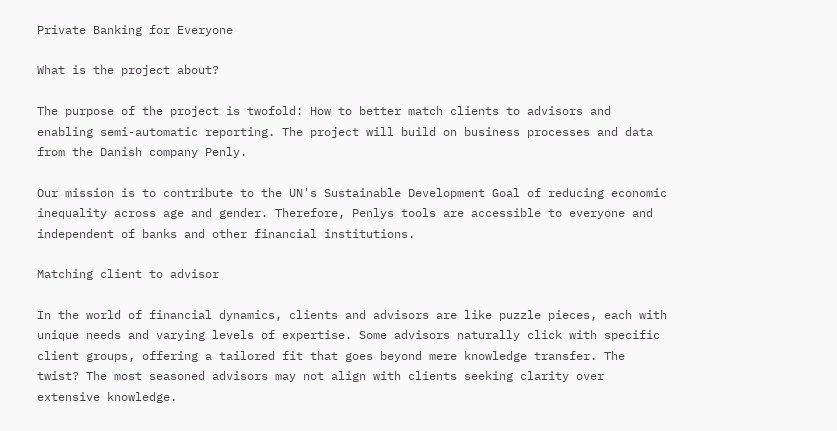Private Banking for Everyone

What is the project about?

The purpose of the project is twofold: How to better match clients to advisors and enabling semi-automatic reporting. The project will build on business processes and data from the Danish company Penly.

Our mission is to contribute to the UN's Sustainable Development Goal of reducing economic inequality across age and gender. Therefore, Penlys tools are accessible to everyone and independent of banks and other financial institutions.

Matching client to advisor

In the world of financial dynamics, clients and advisors are like puzzle pieces, each with unique needs and varying levels of expertise. Some advisors naturally click with specific client groups, offering a tailored fit that goes beyond mere knowledge transfer. The twist? The most seasoned advisors may not align with clients seeking clarity over extensive knowledge.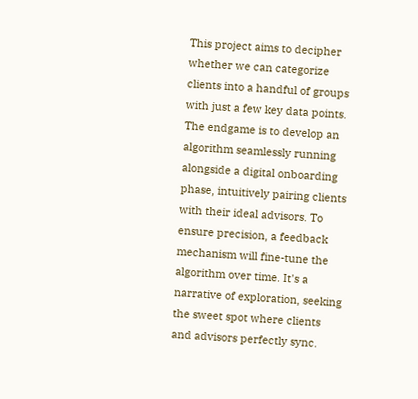This project aims to decipher whether we can categorize clients into a handful of groups with just a few key data points. The endgame is to develop an algorithm seamlessly running alongside a digital onboarding phase, intuitively pairing clients with their ideal advisors. To ensure precision, a feedback mechanism will fine-tune the algorithm over time. It's a narrative of exploration, seeking the sweet spot where clients and advisors perfectly sync.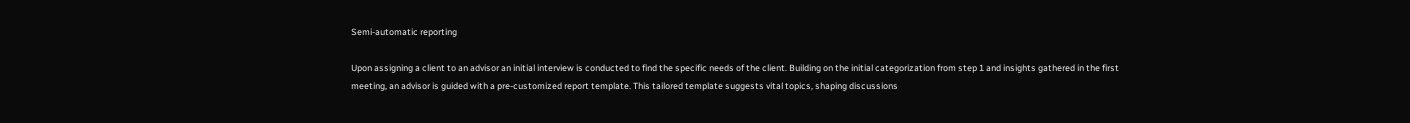Semi-automatic reporting

Upon assigning a client to an advisor an initial interview is conducted to find the specific needs of the client. Building on the initial categorization from step 1 and insights gathered in the first meeting, an advisor is guided with a pre-customized report template. This tailored template suggests vital topics, shaping discussions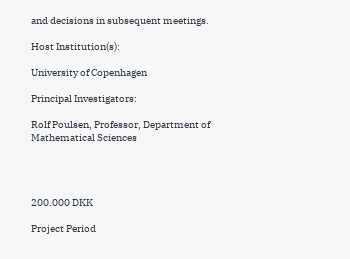and decisions in subsequent meetings.

Host Institution(s):

University of Copenhagen

Principal Investigators:

Rolf Poulsen, Professor, Department of Mathematical Sciences




200.000 DKK

Project Period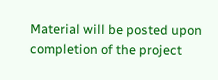Material will be posted upon completion of the project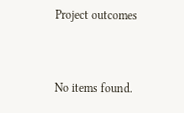Project outcomes


No items found.